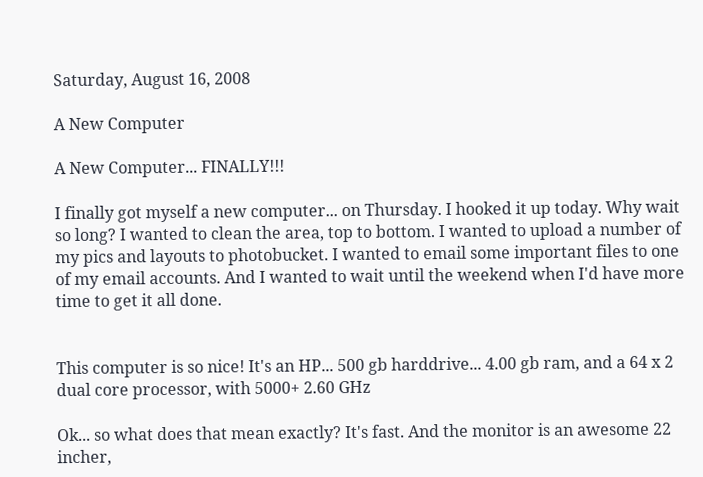Saturday, August 16, 2008

A New Computer

A New Computer... FINALLY!!!

I finally got myself a new computer... on Thursday. I hooked it up today. Why wait so long? I wanted to clean the area, top to bottom. I wanted to upload a number of my pics and layouts to photobucket. I wanted to email some important files to one of my email accounts. And I wanted to wait until the weekend when I'd have more time to get it all done.


This computer is so nice! It's an HP... 500 gb harddrive... 4.00 gb ram, and a 64 x 2 dual core processor, with 5000+ 2.60 GHz

Ok... so what does that mean exactly? It's fast. And the monitor is an awesome 22 incher,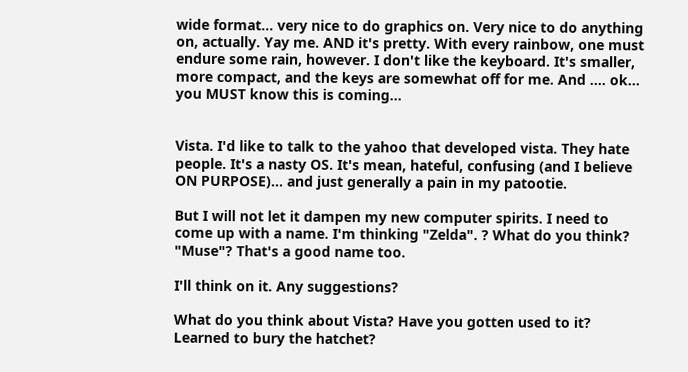wide format... very nice to do graphics on. Very nice to do anything on, actually. Yay me. AND it's pretty. With every rainbow, one must endure some rain, however. I don't like the keyboard. It's smaller, more compact, and the keys are somewhat off for me. And .... ok... you MUST know this is coming...


Vista. I'd like to talk to the yahoo that developed vista. They hate people. It's a nasty OS. It's mean, hateful, confusing (and I believe ON PURPOSE)... and just generally a pain in my patootie.

But I will not let it dampen my new computer spirits. I need to come up with a name. I'm thinking "Zelda". ? What do you think? "Muse"? That's a good name too.

I'll think on it. Any suggestions?

What do you think about Vista? Have you gotten used to it? Learned to bury the hatchet?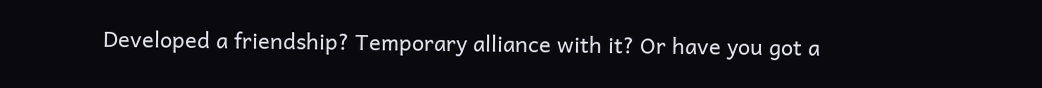Developed a friendship? Temporary alliance with it? Or have you got a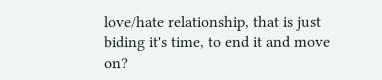love/hate relationship, that is just biding it's time, to end it and move on?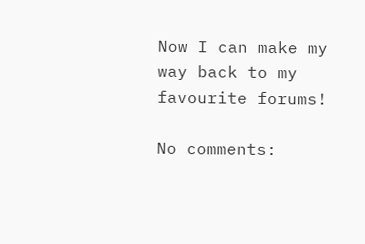Now I can make my way back to my favourite forums!

No comments: